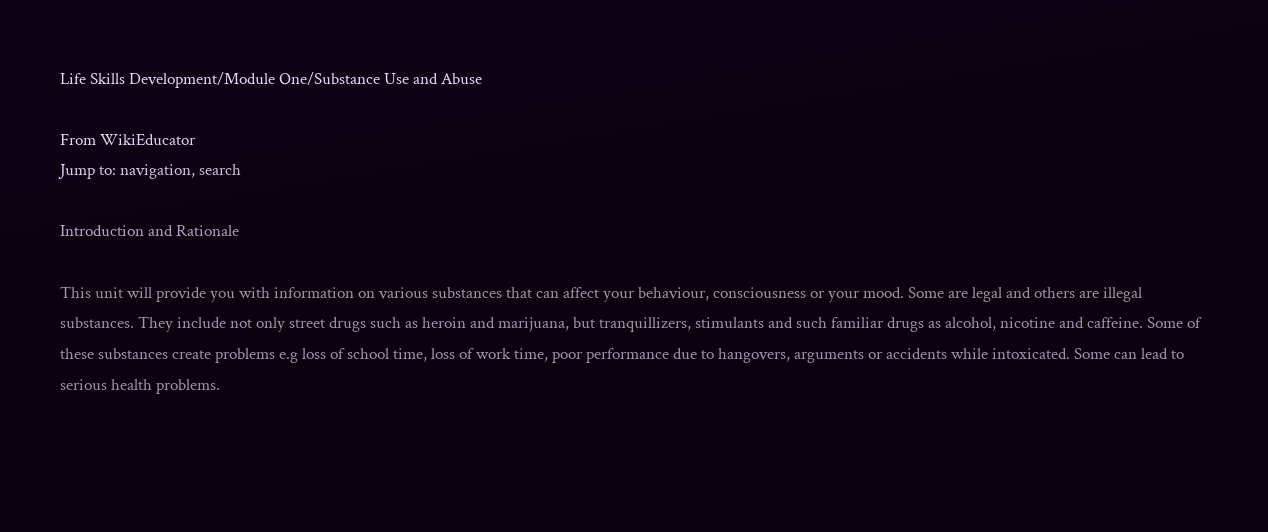Life Skills Development/Module One/Substance Use and Abuse

From WikiEducator
Jump to: navigation, search

Introduction and Rationale

This unit will provide you with information on various substances that can affect your behaviour, consciousness or your mood. Some are legal and others are illegal substances. They include not only street drugs such as heroin and marijuana, but tranquillizers, stimulants and such familiar drugs as alcohol, nicotine and caffeine. Some of these substances create problems e.g loss of school time, loss of work time, poor performance due to hangovers, arguments or accidents while intoxicated. Some can lead to serious health problems.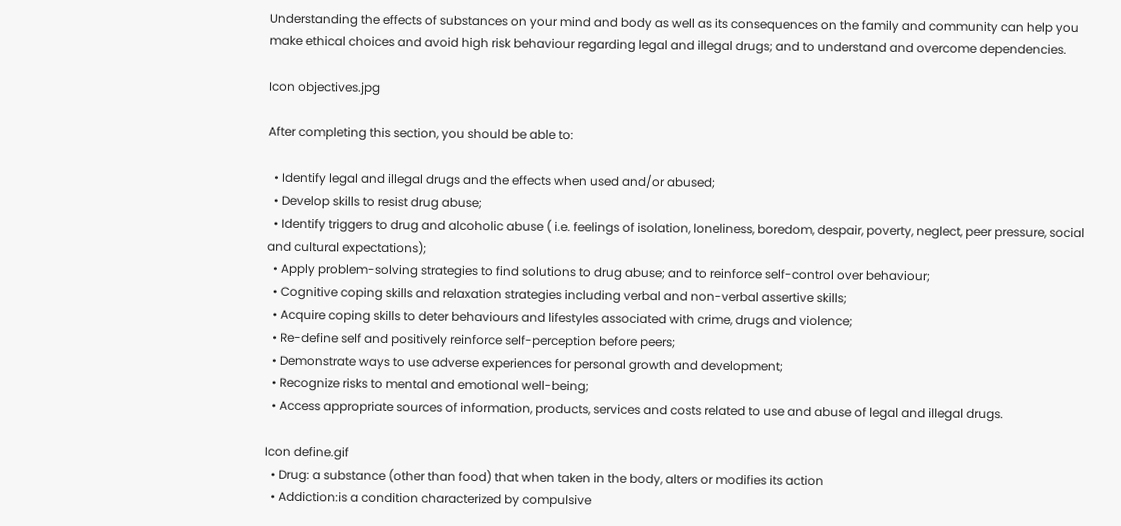Understanding the effects of substances on your mind and body as well as its consequences on the family and community can help you make ethical choices and avoid high risk behaviour regarding legal and illegal drugs; and to understand and overcome dependencies.

Icon objectives.jpg

After completing this section, you should be able to:

  • Identify legal and illegal drugs and the effects when used and/or abused;
  • Develop skills to resist drug abuse;
  • Identify triggers to drug and alcoholic abuse ( i.e. feelings of isolation, loneliness, boredom, despair, poverty, neglect, peer pressure, social and cultural expectations);
  • Apply problem-solving strategies to find solutions to drug abuse; and to reinforce self-control over behaviour;
  • Cognitive coping skills and relaxation strategies including verbal and non-verbal assertive skills;
  • Acquire coping skills to deter behaviours and lifestyles associated with crime, drugs and violence;
  • Re-define self and positively reinforce self-perception before peers;
  • Demonstrate ways to use adverse experiences for personal growth and development;
  • Recognize risks to mental and emotional well-being;
  • Access appropriate sources of information, products, services and costs related to use and abuse of legal and illegal drugs.

Icon define.gif
  • Drug: a substance (other than food) that when taken in the body, alters or modifies its action
  • Addiction:is a condition characterized by compulsive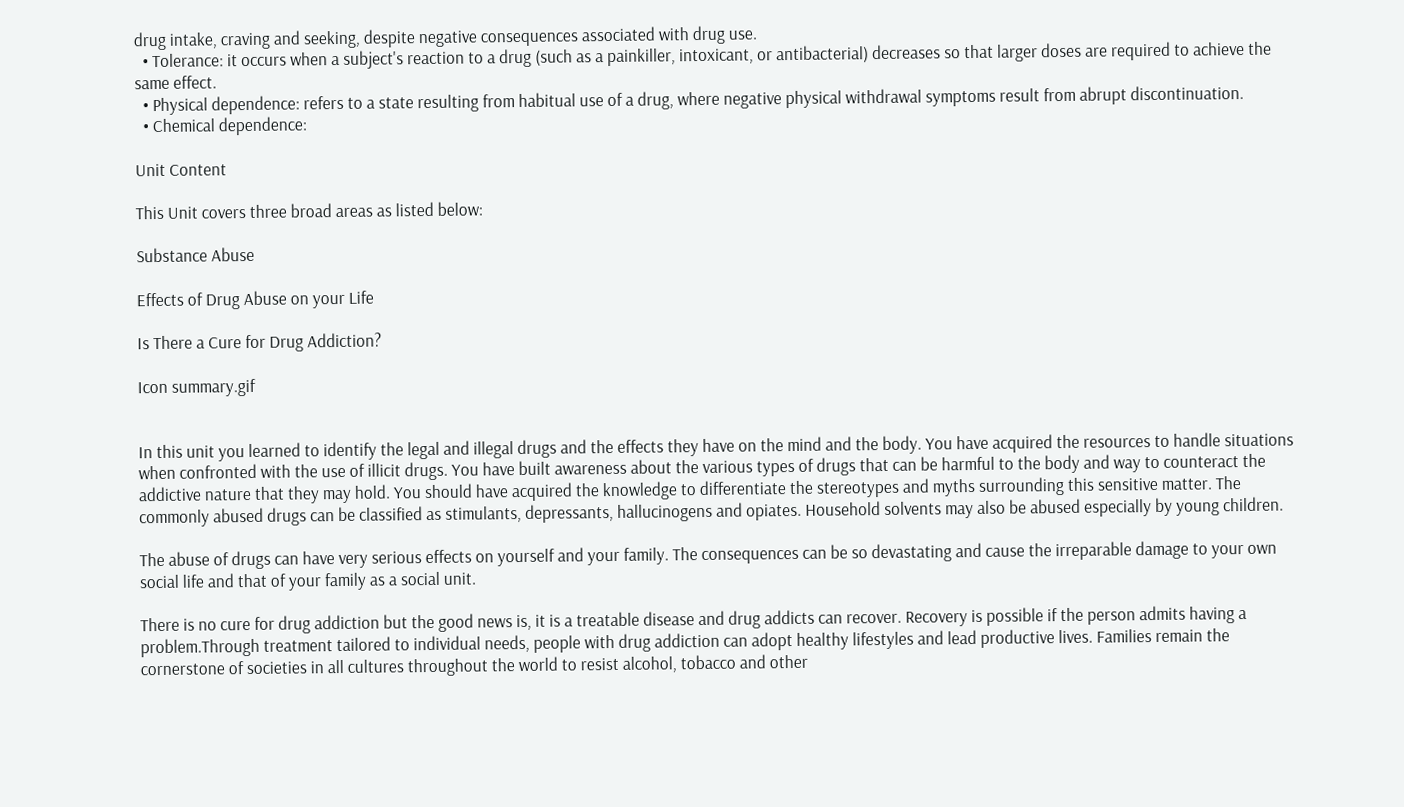drug intake, craving and seeking, despite negative consequences associated with drug use.
  • Tolerance: it occurs when a subject's reaction to a drug (such as a painkiller, intoxicant, or antibacterial) decreases so that larger doses are required to achieve the same effect.
  • Physical dependence: refers to a state resulting from habitual use of a drug, where negative physical withdrawal symptoms result from abrupt discontinuation.
  • Chemical dependence:

Unit Content

This Unit covers three broad areas as listed below:

Substance Abuse

Effects of Drug Abuse on your Life

Is There a Cure for Drug Addiction?

Icon summary.gif


In this unit you learned to identify the legal and illegal drugs and the effects they have on the mind and the body. You have acquired the resources to handle situations when confronted with the use of illicit drugs. You have built awareness about the various types of drugs that can be harmful to the body and way to counteract the addictive nature that they may hold. You should have acquired the knowledge to differentiate the stereotypes and myths surrounding this sensitive matter. The commonly abused drugs can be classified as stimulants, depressants, hallucinogens and opiates. Household solvents may also be abused especially by young children.

The abuse of drugs can have very serious effects on yourself and your family. The consequences can be so devastating and cause the irreparable damage to your own social life and that of your family as a social unit.

There is no cure for drug addiction but the good news is, it is a treatable disease and drug addicts can recover. Recovery is possible if the person admits having a problem.Through treatment tailored to individual needs, people with drug addiction can adopt healthy lifestyles and lead productive lives. Families remain the cornerstone of societies in all cultures throughout the world to resist alcohol, tobacco and other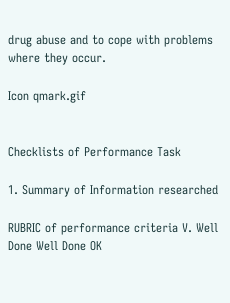drug abuse and to cope with problems where they occur.

Icon qmark.gif


Checklists of Performance Task

1. Summary of Information researched

RUBRIC of performance criteria V. Well Done Well Done OK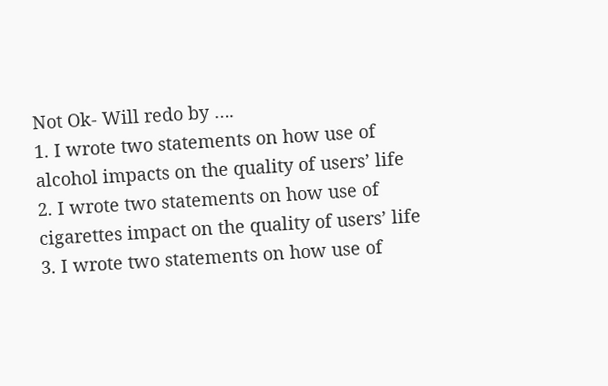Not Ok- Will redo by ….
1. I wrote two statements on how use of alcohol impacts on the quality of users’ life
2. I wrote two statements on how use of cigarettes impact on the quality of users’ life
3. I wrote two statements on how use of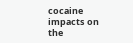cocaine impacts on the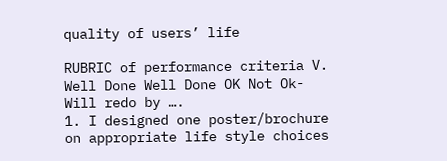quality of users’ life

RUBRIC of performance criteria V. Well Done Well Done OK Not Ok- Will redo by ….
1. I designed one poster/brochure on appropriate life style choices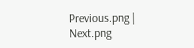Previous.png | Next.png